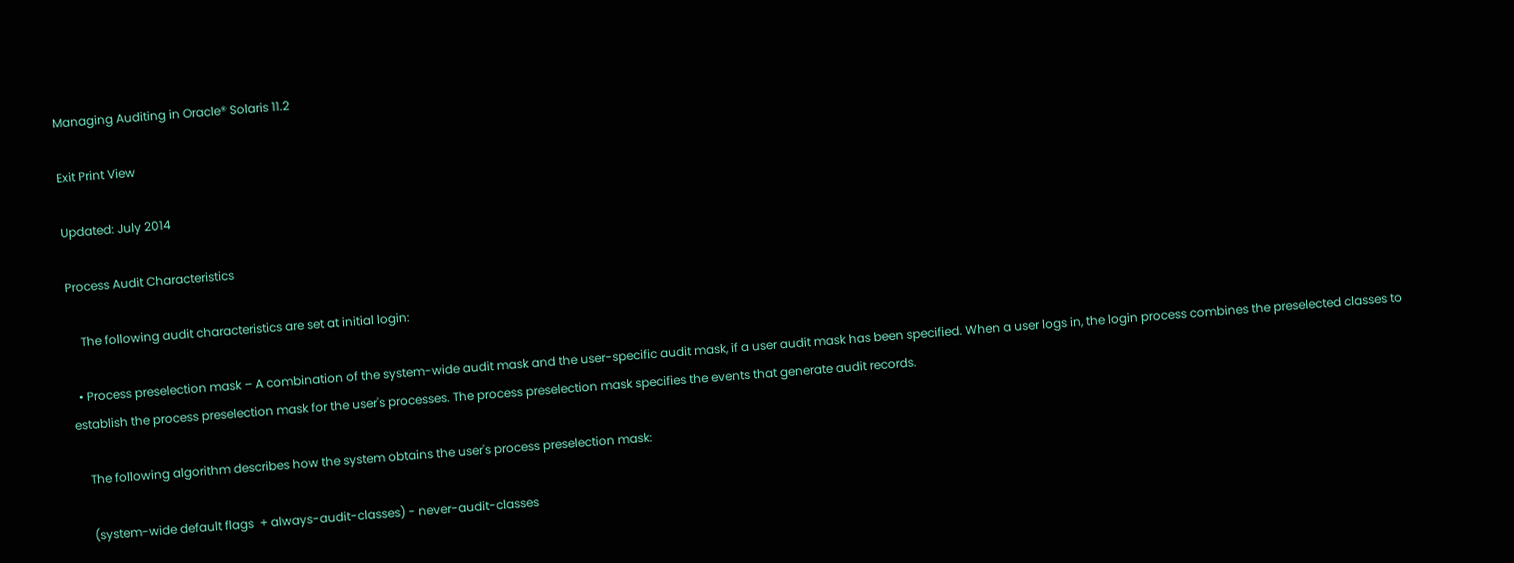Managing Auditing in Oracle® Solaris 11.2

Exit Print View

Updated: July 2014

Process Audit Characteristics

    The following audit characteristics are set at initial login:

  • Process preselection mask – A combination of the system-wide audit mask and the user-specific audit mask, if a user audit mask has been specified. When a user logs in, the login process combines the preselected classes to establish the process preselection mask for the user's processes. The process preselection mask specifies the events that generate audit records.

    The following algorithm describes how the system obtains the user's process preselection mask:

    (system-wide default flags  + always-audit-classes) - never-audit-classes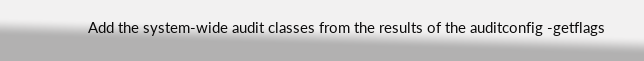Add the system-wide audit classes from the results of the auditconfig -getflags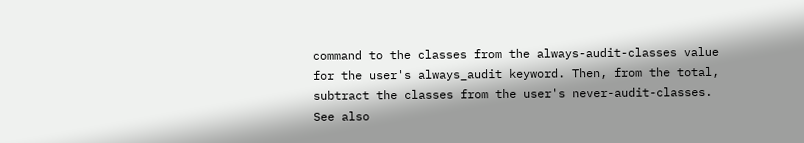command to the classes from the always-audit-classes value for the user's always_audit keyword. Then, from the total, subtract the classes from the user's never-audit-classes. See also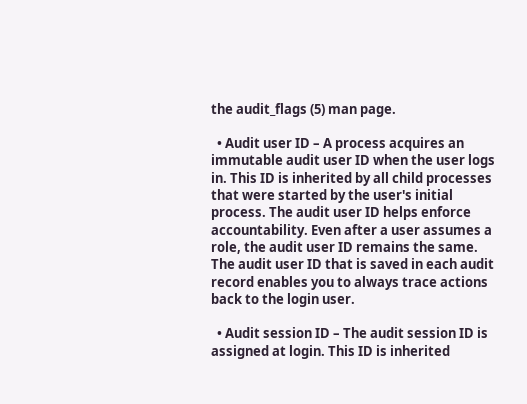the audit_flags (5) man page.

  • Audit user ID – A process acquires an immutable audit user ID when the user logs in. This ID is inherited by all child processes that were started by the user's initial process. The audit user ID helps enforce accountability. Even after a user assumes a role, the audit user ID remains the same. The audit user ID that is saved in each audit record enables you to always trace actions back to the login user.

  • Audit session ID – The audit session ID is assigned at login. This ID is inherited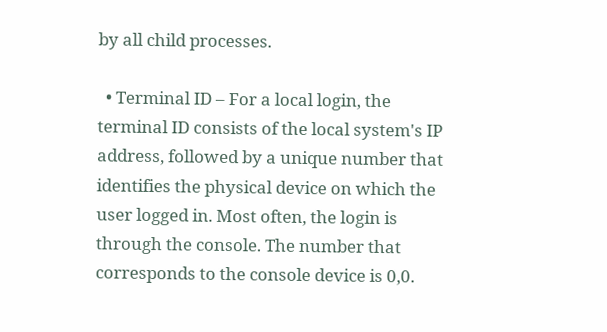by all child processes.

  • Terminal ID – For a local login, the terminal ID consists of the local system's IP address, followed by a unique number that identifies the physical device on which the user logged in. Most often, the login is through the console. The number that corresponds to the console device is 0,0.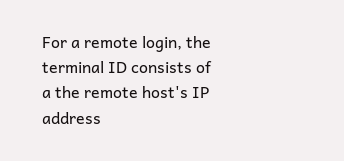For a remote login, the terminal ID consists of a the remote host's IP address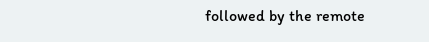followed by the remote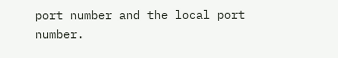port number and the local port number.